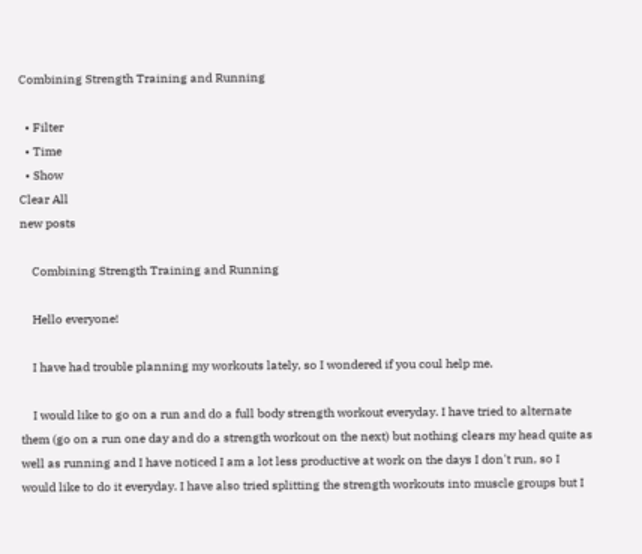Combining Strength Training and Running

  • Filter
  • Time
  • Show
Clear All
new posts

    Combining Strength Training and Running

    Hello everyone!

    I have had trouble planning my workouts lately, so I wondered if you coul help me.

    I would like to go on a run and do a full body strength workout everyday. I have tried to alternate them (go on a run one day and do a strength workout on the next) but nothing clears my head quite as well as running and I have noticed I am a lot less productive at work on the days I don't run, so I would like to do it everyday. I have also tried splitting the strength workouts into muscle groups but I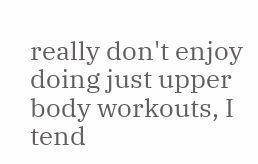really don't enjoy doing just upper body workouts, I tend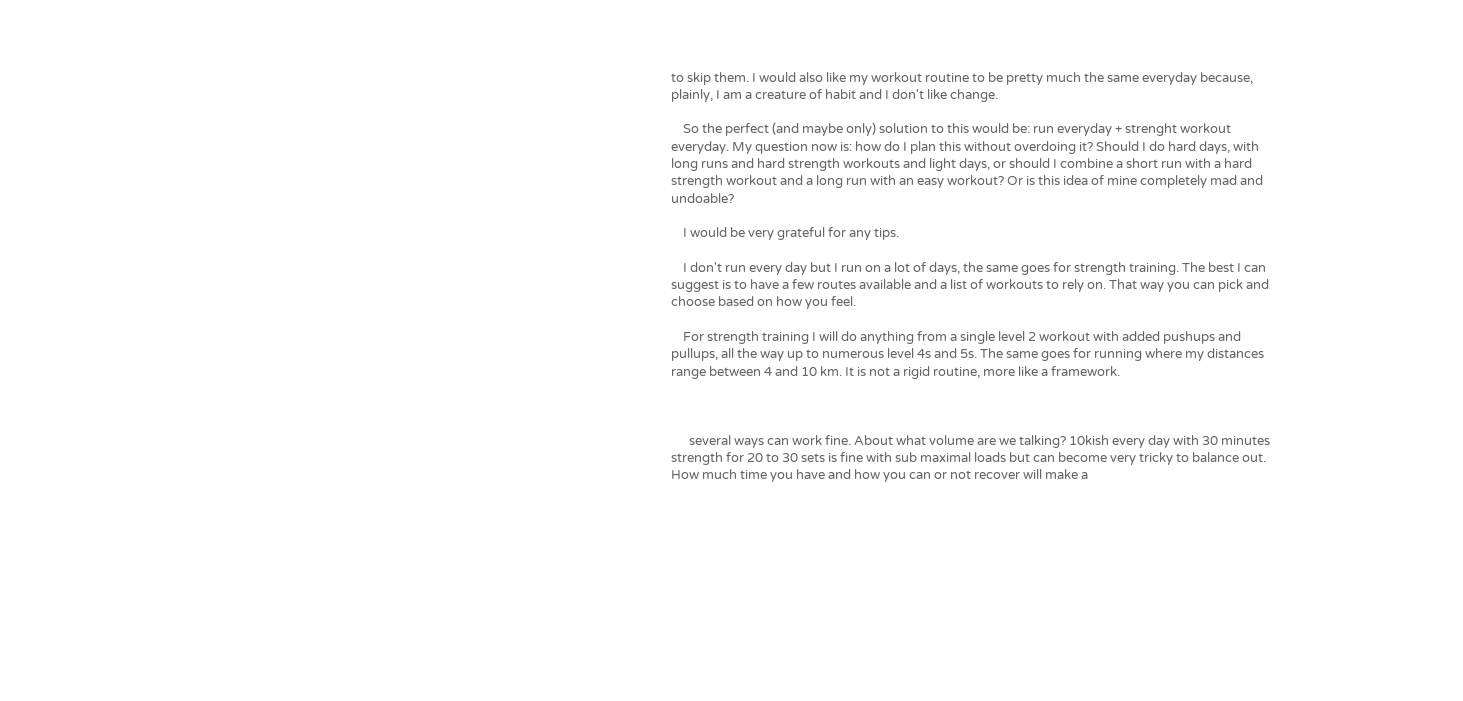to skip them. I would also like my workout routine to be pretty much the same everyday because, plainly, I am a creature of habit and I don't like change.

    So the perfect (and maybe only) solution to this would be: run everyday + strenght workout everyday. My question now is: how do I plan this without overdoing it? Should I do hard days, with long runs and hard strength workouts and light days, or should I combine a short run with a hard strength workout and a long run with an easy workout? Or is this idea of mine completely mad and undoable?

    I would be very grateful for any tips.

    I don't run every day but I run on a lot of days, the same goes for strength training. The best I can suggest is to have a few routes available and a list of workouts to rely on. That way you can pick and choose based on how you feel.

    For strength training I will do anything from a single level 2 workout with added pushups and pullups, all the way up to numerous level 4s and 5s. The same goes for running where my distances range between 4 and 10 km. It is not a rigid routine, more like a framework.



      several ways can work fine. About what volume are we talking? 10kish every day with 30 minutes strength for 20 to 30 sets is fine with sub maximal loads but can become very tricky to balance out. How much time you have and how you can or not recover will make a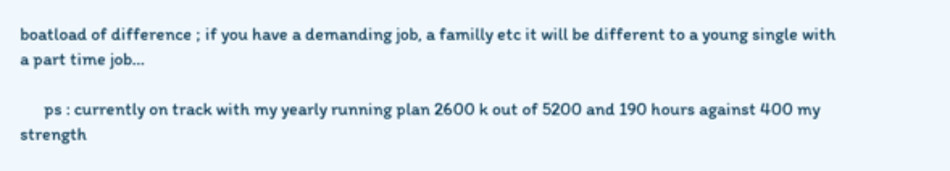boatload of difference ; if you have a demanding job, a familly etc it will be different to a young single with a part time job…

      ps : currently on track with my yearly running plan 2600 k out of 5200 and 190 hours against 400 my strength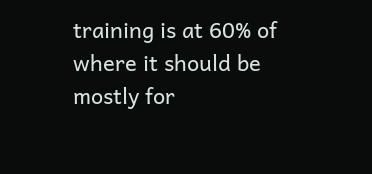training is at 60% of where it should be mostly for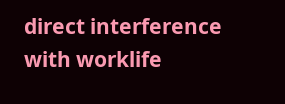direct interference with worklife